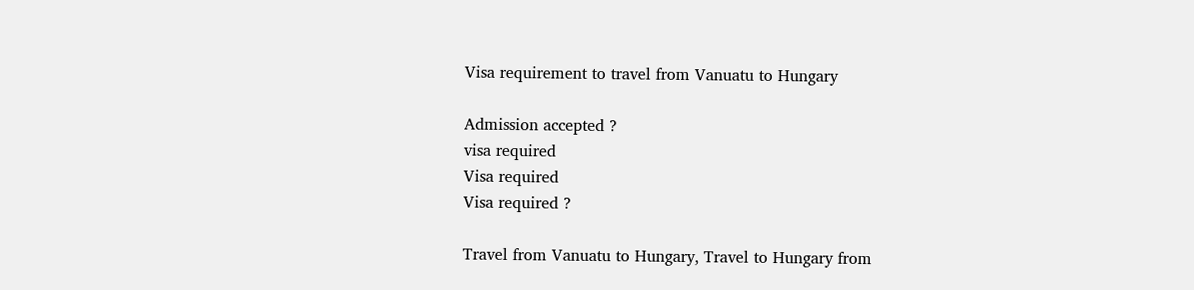Visa requirement to travel from Vanuatu to Hungary

Admission accepted ?
visa required
Visa required
Visa required ?

Travel from Vanuatu to Hungary, Travel to Hungary from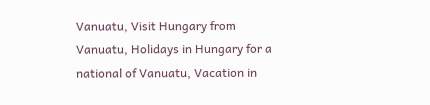Vanuatu, Visit Hungary from Vanuatu, Holidays in Hungary for a national of Vanuatu, Vacation in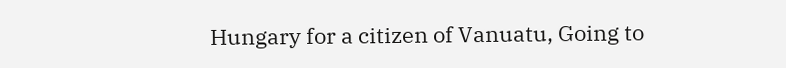Hungary for a citizen of Vanuatu, Going to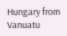Hungary from Vanuatu